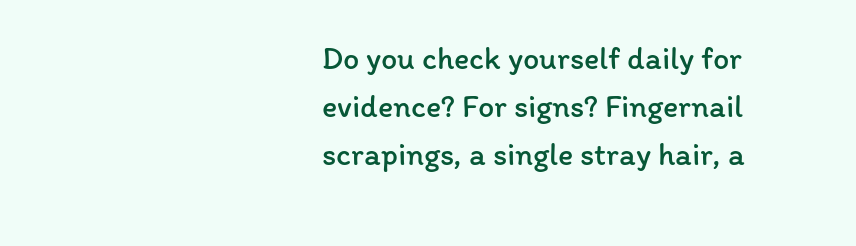Do you check yourself daily for evidence? For signs? Fingernail scrapings, a single stray hair, a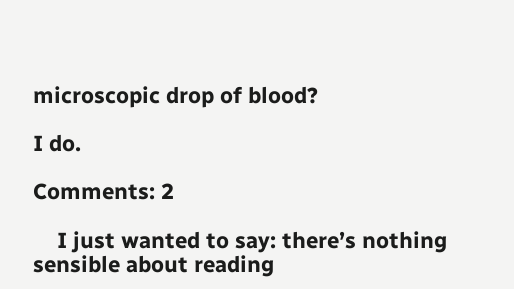microscopic drop of blood?

I do.

Comments: 2

    I just wanted to say: there’s nothing sensible about reading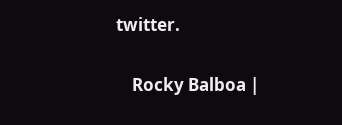twitter.

    Rocky Balboa |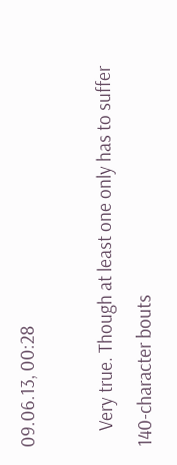09.06.13, 00:28

    Very true. Though at least one only has to suffer 140-character bouts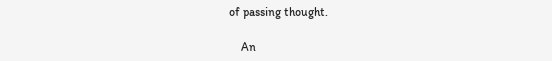of passing thought.

    An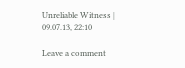Unreliable Witness | 09.07.13, 22:10

Leave a comment